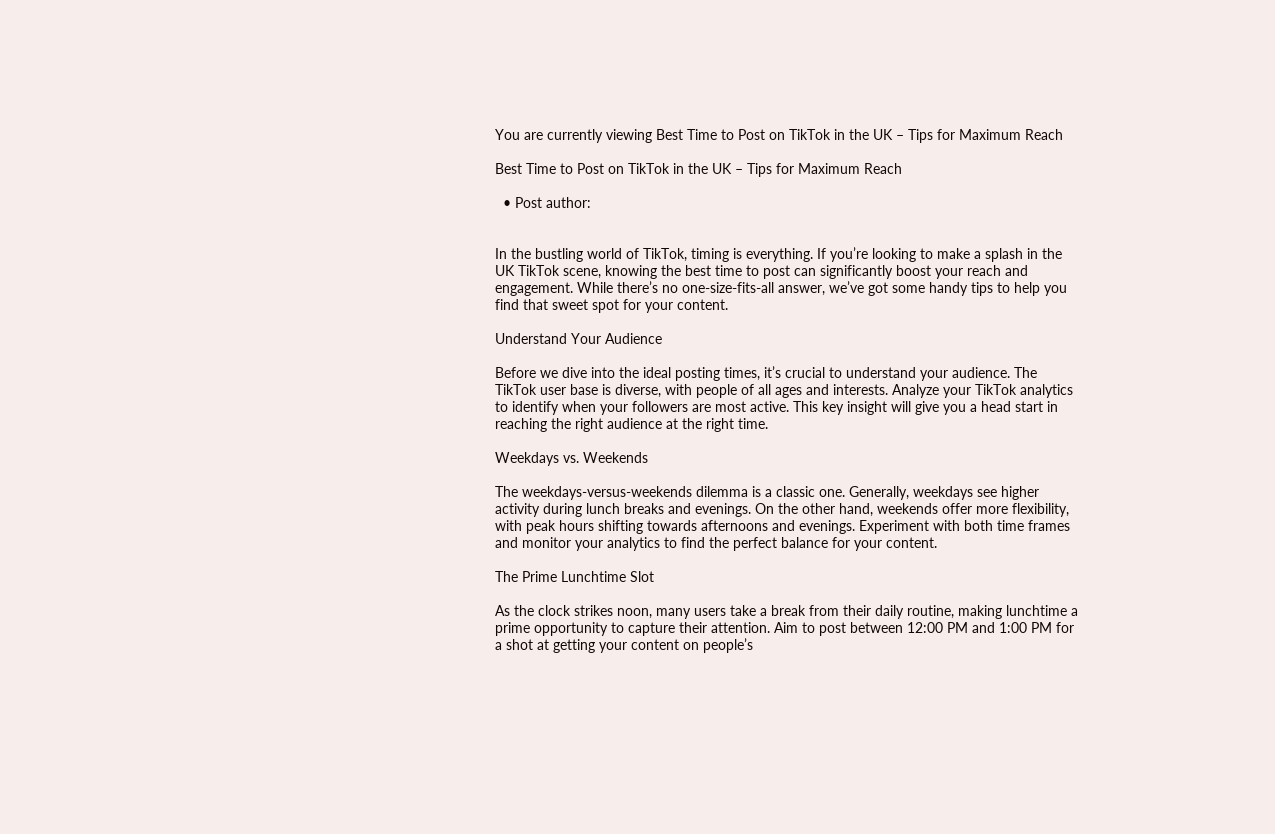You are currently viewing Best Time to Post on TikTok in the UK – Tips for Maximum Reach

Best Time to Post on TikTok in the UK – Tips for Maximum Reach

  • Post author:


In the bustling world of TikTok, timing is everything. If you’re looking to make a splash in the UK TikTok scene, knowing the best time to post can significantly boost your reach and engagement. While there’s no one-size-fits-all answer, we’ve got some handy tips to help you find that sweet spot for your content.

Understand Your Audience

Before we dive into the ideal posting times, it’s crucial to understand your audience. The TikTok user base is diverse, with people of all ages and interests. Analyze your TikTok analytics to identify when your followers are most active. This key insight will give you a head start in reaching the right audience at the right time.

Weekdays vs. Weekends

The weekdays-versus-weekends dilemma is a classic one. Generally, weekdays see higher activity during lunch breaks and evenings. On the other hand, weekends offer more flexibility, with peak hours shifting towards afternoons and evenings. Experiment with both time frames and monitor your analytics to find the perfect balance for your content.

The Prime Lunchtime Slot

As the clock strikes noon, many users take a break from their daily routine, making lunchtime a prime opportunity to capture their attention. Aim to post between 12:00 PM and 1:00 PM for a shot at getting your content on people’s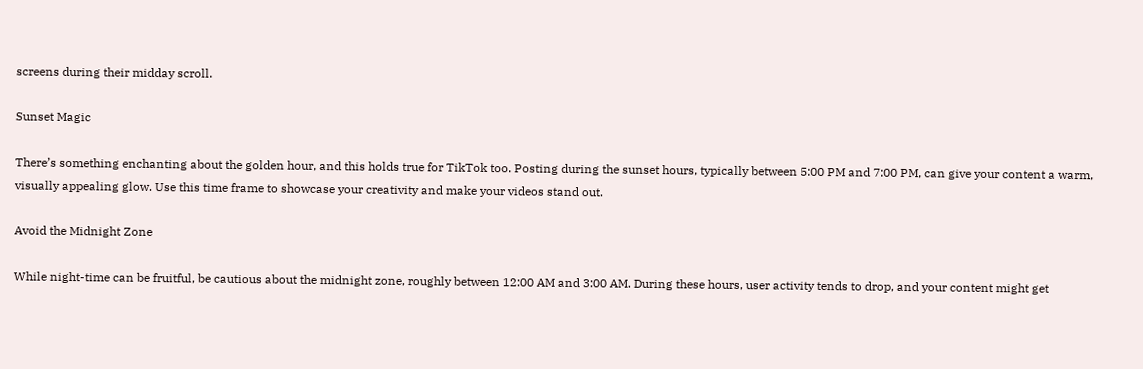screens during their midday scroll.

Sunset Magic

There’s something enchanting about the golden hour, and this holds true for TikTok too. Posting during the sunset hours, typically between 5:00 PM and 7:00 PM, can give your content a warm, visually appealing glow. Use this time frame to showcase your creativity and make your videos stand out.

Avoid the Midnight Zone

While night-time can be fruitful, be cautious about the midnight zone, roughly between 12:00 AM and 3:00 AM. During these hours, user activity tends to drop, and your content might get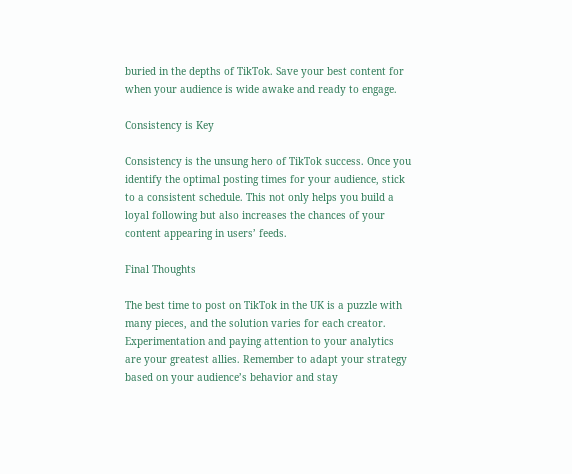buried in the depths of TikTok. Save your best content for when your audience is wide awake and ready to engage.

Consistency is Key

Consistency is the unsung hero of TikTok success. Once you identify the optimal posting times for your audience, stick to a consistent schedule. This not only helps you build a loyal following but also increases the chances of your content appearing in users’ feeds.

Final Thoughts

The best time to post on TikTok in the UK is a puzzle with many pieces, and the solution varies for each creator. Experimentation and paying attention to your analytics are your greatest allies. Remember to adapt your strategy based on your audience’s behavior and stay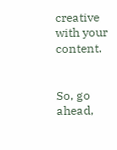creative with your content.


So, go ahead,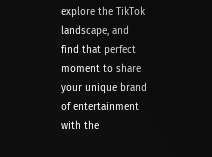explore the TikTok landscape, and find that perfect moment to share your unique brand of entertainment with the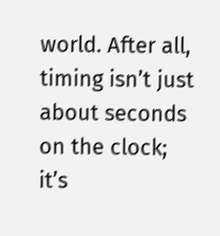world. After all, timing isn’t just about seconds on the clock; it’s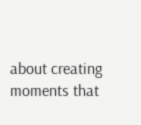about creating moments that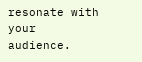resonate with your audience.